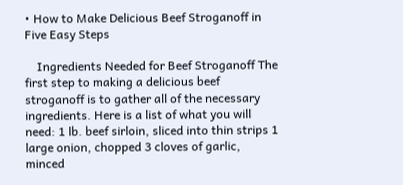• How to Make Delicious Beef Stroganoff in Five Easy Steps

    Ingredients Needed for Beef Stroganoff The first step to making a delicious beef stroganoff is to gather all of the necessary ingredients. Here is a list of what you will need: 1 lb. beef sirloin, sliced into thin strips 1 large onion, chopped 3 cloves of garlic, minced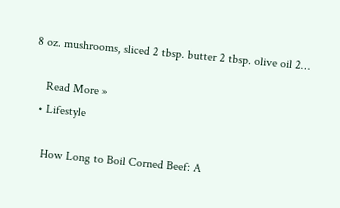8 oz. mushrooms, sliced 2 tbsp. butter 2 tbsp. olive oil 2…

    Read More »
  • Lifestyle

    How Long to Boil Corned Beef: A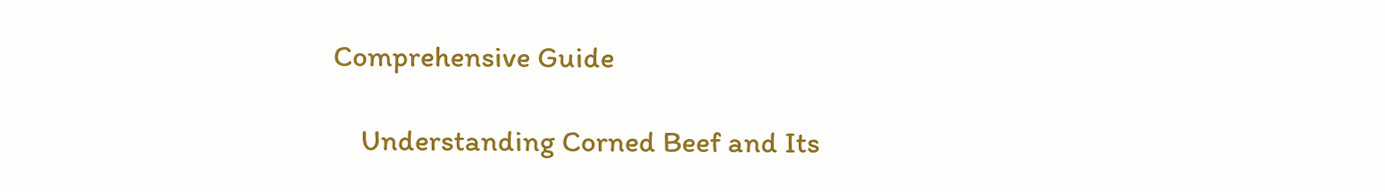Comprehensive Guide

    Understanding Corned Beef and Its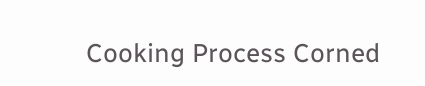Cooking Process Corned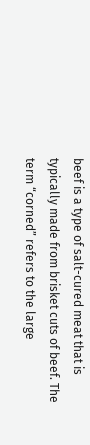beef is a type of salt-cured meat that is typically made from brisket cuts of beef. The term “corned” refers to the large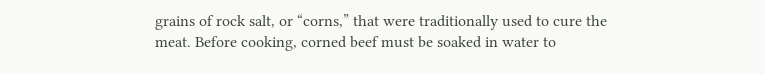grains of rock salt, or “corns,” that were traditionally used to cure the meat. Before cooking, corned beef must be soaked in water to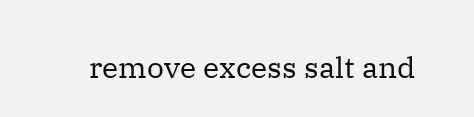remove excess salt and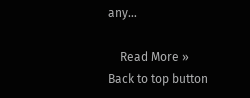any…

    Read More »
Back to top button